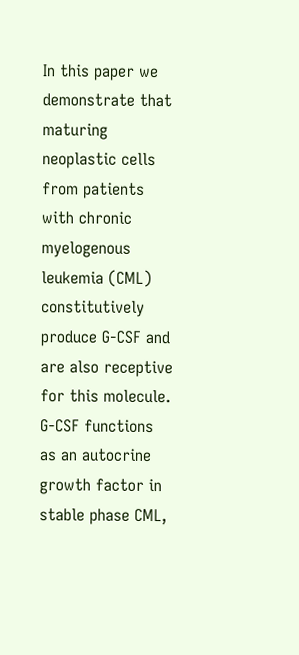In this paper we demonstrate that maturing neoplastic cells from patients with chronic myelogenous leukemia (CML) constitutively produce G-CSF and are also receptive for this molecule. G-CSF functions as an autocrine growth factor in stable phase CML,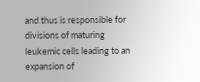and thus is responsible for divisions of maturing leukemic cells leading to an expansion of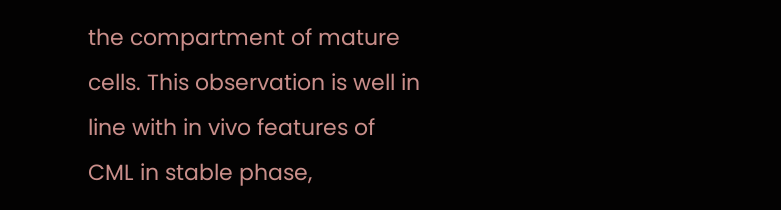the compartment of mature cells. This observation is well in line with in vivo features of CML in stable phase,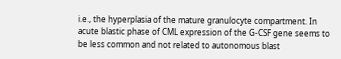i.e., the hyperplasia of the mature granulocyte compartment. In acute blastic phase of CML expression of the G-CSF gene seems to be less common and not related to autonomous blast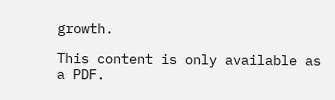growth.

This content is only available as a PDF.